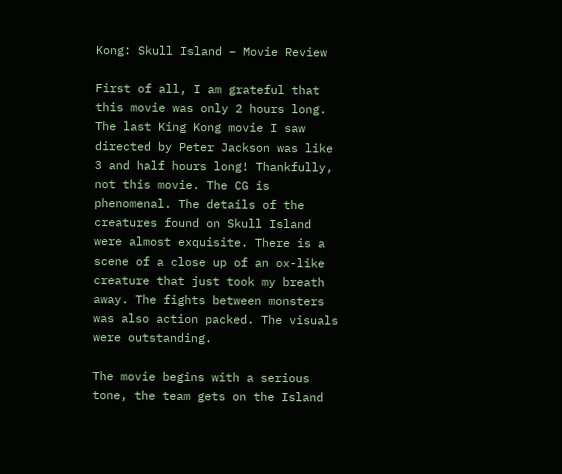Kong: Skull Island – Movie Review

First of all, I am grateful that this movie was only 2 hours long. The last King Kong movie I saw directed by Peter Jackson was like 3 and half hours long! Thankfully, not this movie. The CG is phenomenal. The details of the creatures found on Skull Island were almost exquisite. There is a scene of a close up of an ox-like creature that just took my breath away. The fights between monsters was also action packed. The visuals were outstanding.

The movie begins with a serious tone, the team gets on the Island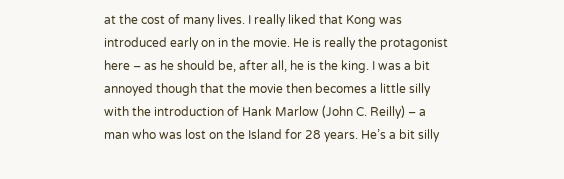at the cost of many lives. I really liked that Kong was introduced early on in the movie. He is really the protagonist here – as he should be, after all, he is the king. I was a bit annoyed though that the movie then becomes a little silly with the introduction of Hank Marlow (John C. Reilly) – a man who was lost on the Island for 28 years. He’s a bit silly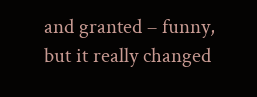and granted – funny, but it really changed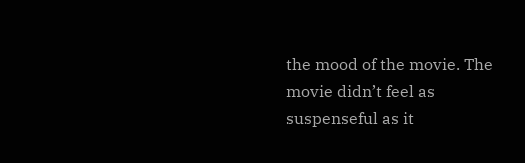the mood of the movie. The movie didn’t feel as suspenseful as it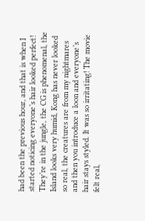had been the previous hour, and that is when I started noticing everyone’s hair looked perfect! They’re in the jungle, the CG is phenomenal, the Island looks very humid, Kong has never looked so real, the creatures are from my nightmares and then you introduce a loon and everyone’s hair stays styled. It was so irritating! The movie felt real,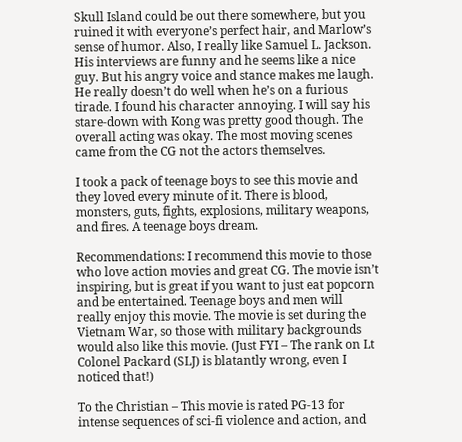Skull Island could be out there somewhere, but you ruined it with everyone’s perfect hair, and Marlow’s sense of humor. Also, I really like Samuel L. Jackson. His interviews are funny and he seems like a nice guy. But his angry voice and stance makes me laugh. He really doesn’t do well when he’s on a furious tirade. I found his character annoying. I will say his stare-down with Kong was pretty good though. The overall acting was okay. The most moving scenes came from the CG not the actors themselves.

I took a pack of teenage boys to see this movie and they loved every minute of it. There is blood, monsters, guts, fights, explosions, military weapons, and fires. A teenage boys dream.

Recommendations: I recommend this movie to those who love action movies and great CG. The movie isn’t inspiring, but is great if you want to just eat popcorn and be entertained. Teenage boys and men will really enjoy this movie. The movie is set during the Vietnam War, so those with military backgrounds would also like this movie. (Just FYI – The rank on Lt Colonel Packard (SLJ) is blatantly wrong, even I noticed that!)

To the Christian – This movie is rated PG-13 for intense sequences of sci-fi violence and action, and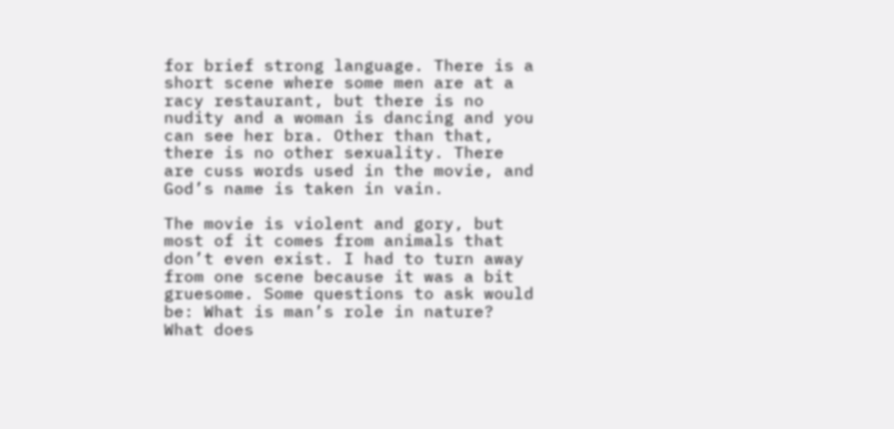for brief strong language. There is a short scene where some men are at a racy restaurant, but there is no nudity and a woman is dancing and you can see her bra. Other than that, there is no other sexuality. There are cuss words used in the movie, and God’s name is taken in vain.

The movie is violent and gory, but most of it comes from animals that don’t even exist. I had to turn away from one scene because it was a bit gruesome. Some questions to ask would be: What is man’s role in nature? What does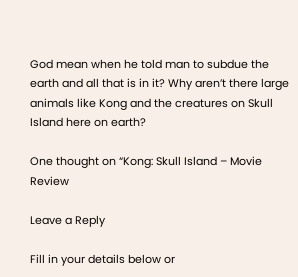God mean when he told man to subdue the earth and all that is in it? Why aren’t there large animals like Kong and the creatures on Skull Island here on earth?

One thought on “Kong: Skull Island – Movie Review

Leave a Reply

Fill in your details below or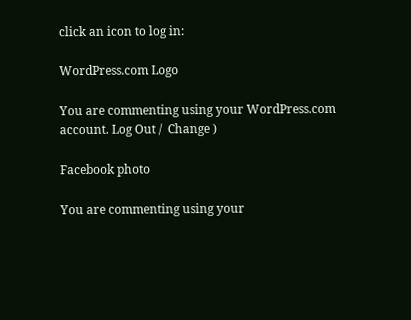click an icon to log in:

WordPress.com Logo

You are commenting using your WordPress.com account. Log Out /  Change )

Facebook photo

You are commenting using your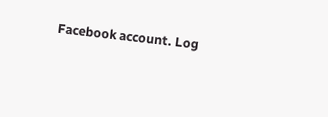Facebook account. Log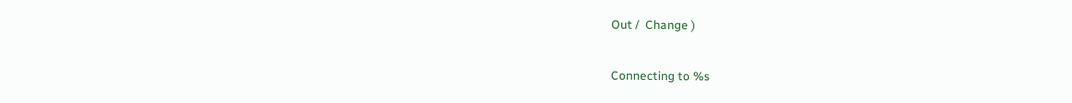Out /  Change )

Connecting to %s